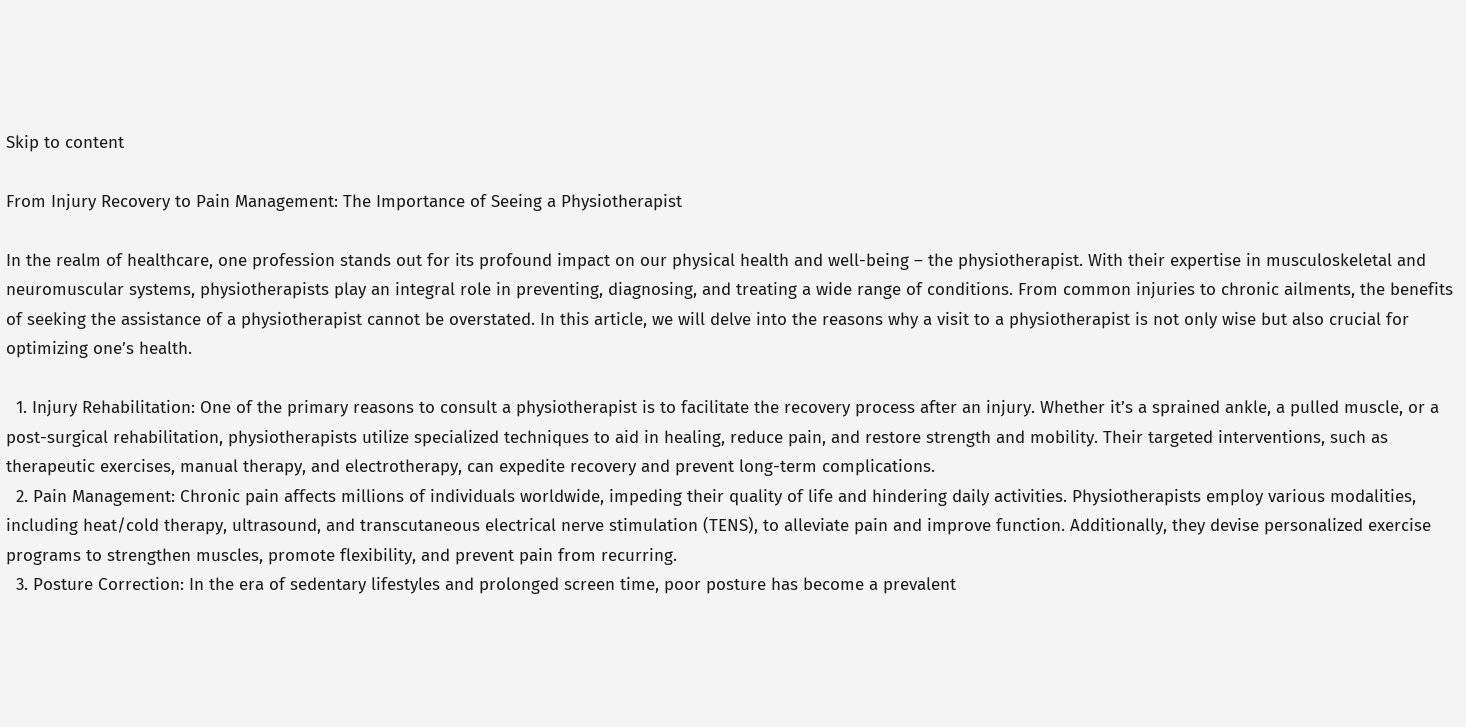Skip to content

From Injury Recovery to Pain Management: The Importance of Seeing a Physiotherapist

In the realm of healthcare, one profession stands out for its profound impact on our physical health and well-being – the physiotherapist. With their expertise in musculoskeletal and neuromuscular systems, physiotherapists play an integral role in preventing, diagnosing, and treating a wide range of conditions. From common injuries to chronic ailments, the benefits of seeking the assistance of a physiotherapist cannot be overstated. In this article, we will delve into the reasons why a visit to a physiotherapist is not only wise but also crucial for optimizing one’s health.

  1. Injury Rehabilitation: One of the primary reasons to consult a physiotherapist is to facilitate the recovery process after an injury. Whether it’s a sprained ankle, a pulled muscle, or a post-surgical rehabilitation, physiotherapists utilize specialized techniques to aid in healing, reduce pain, and restore strength and mobility. Their targeted interventions, such as therapeutic exercises, manual therapy, and electrotherapy, can expedite recovery and prevent long-term complications.
  2. Pain Management: Chronic pain affects millions of individuals worldwide, impeding their quality of life and hindering daily activities. Physiotherapists employ various modalities, including heat/cold therapy, ultrasound, and transcutaneous electrical nerve stimulation (TENS), to alleviate pain and improve function. Additionally, they devise personalized exercise programs to strengthen muscles, promote flexibility, and prevent pain from recurring.
  3. Posture Correction: In the era of sedentary lifestyles and prolonged screen time, poor posture has become a prevalent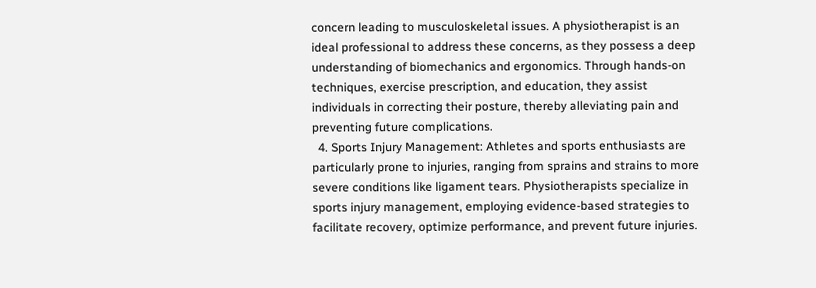concern leading to musculoskeletal issues. A physiotherapist is an ideal professional to address these concerns, as they possess a deep understanding of biomechanics and ergonomics. Through hands-on techniques, exercise prescription, and education, they assist individuals in correcting their posture, thereby alleviating pain and preventing future complications.
  4. Sports Injury Management: Athletes and sports enthusiasts are particularly prone to injuries, ranging from sprains and strains to more severe conditions like ligament tears. Physiotherapists specialize in sports injury management, employing evidence-based strategies to facilitate recovery, optimize performance, and prevent future injuries.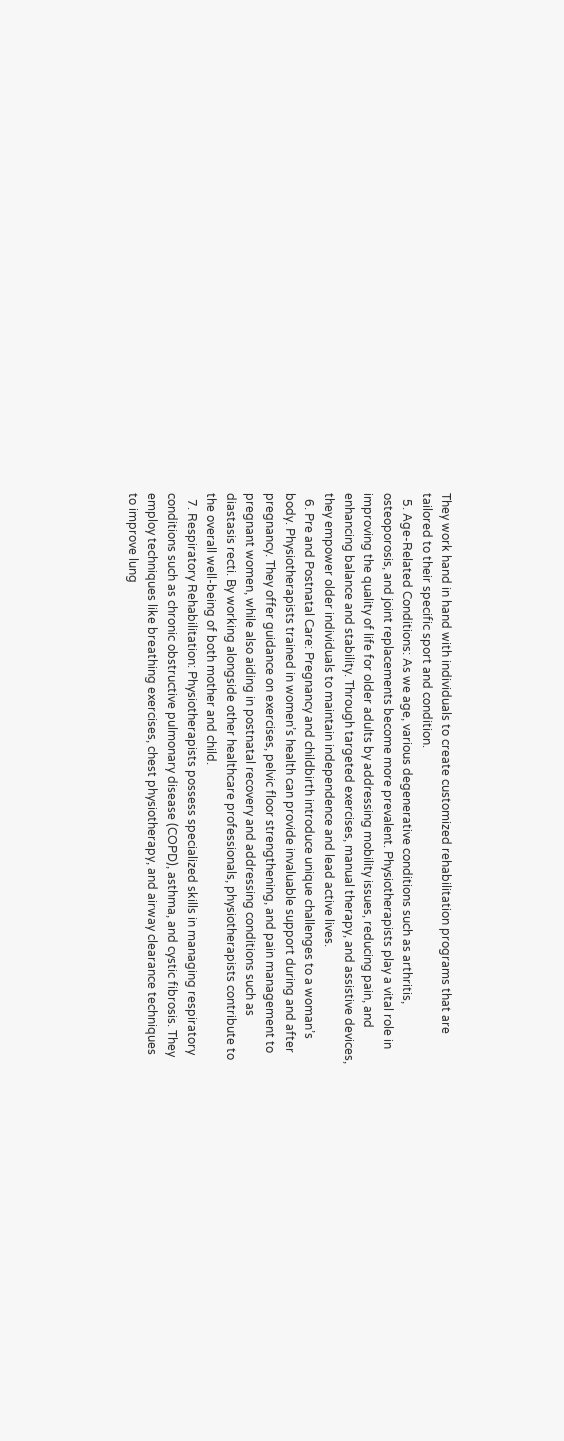They work hand in hand with individuals to create customized rehabilitation programs that are tailored to their specific sport and condition.
  5. Age-Related Conditions: As we age, various degenerative conditions such as arthritis, osteoporosis, and joint replacements become more prevalent. Physiotherapists play a vital role in improving the quality of life for older adults by addressing mobility issues, reducing pain, and enhancing balance and stability. Through targeted exercises, manual therapy, and assistive devices, they empower older individuals to maintain independence and lead active lives.
  6. Pre and Postnatal Care: Pregnancy and childbirth introduce unique challenges to a woman’s body. Physiotherapists trained in women’s health can provide invaluable support during and after pregnancy. They offer guidance on exercises, pelvic floor strengthening, and pain management to pregnant women, while also aiding in postnatal recovery and addressing conditions such as diastasis recti. By working alongside other healthcare professionals, physiotherapists contribute to the overall well-being of both mother and child.
  7. Respiratory Rehabilitation: Physiotherapists possess specialized skills in managing respiratory conditions such as chronic obstructive pulmonary disease (COPD), asthma, and cystic fibrosis. They employ techniques like breathing exercises, chest physiotherapy, and airway clearance techniques to improve lung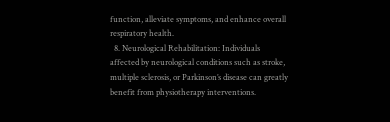function, alleviate symptoms, and enhance overall respiratory health.
  8. Neurological Rehabilitation: Individuals affected by neurological conditions such as stroke, multiple sclerosis, or Parkinson’s disease can greatly benefit from physiotherapy interventions.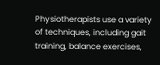Physiotherapists use a variety of techniques, including gait training, balance exercises,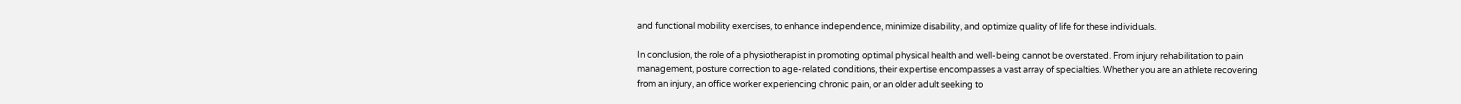and functional mobility exercises, to enhance independence, minimize disability, and optimize quality of life for these individuals.

In conclusion, the role of a physiotherapist in promoting optimal physical health and well-being cannot be overstated. From injury rehabilitation to pain management, posture correction to age-related conditions, their expertise encompasses a vast array of specialties. Whether you are an athlete recovering from an injury, an office worker experiencing chronic pain, or an older adult seeking to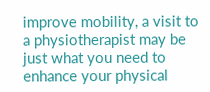improve mobility, a visit to a physiotherapist may be just what you need to enhance your physical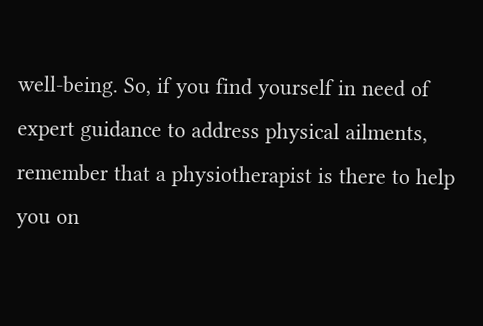well-being. So, if you find yourself in need of expert guidance to address physical ailments, remember that a physiotherapist is there to help you on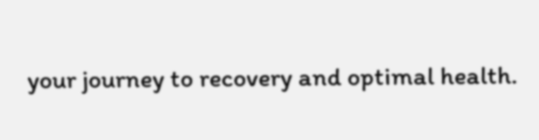your journey to recovery and optimal health.